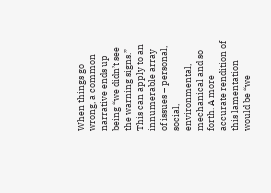When things go wrong, a common narrative ends up being “we didn’t see the warning signs.” This can apply to an innumerable array of issues – personal, social, environmental, mechanical and so forth. A more accurate rendition of this lamentation would be “we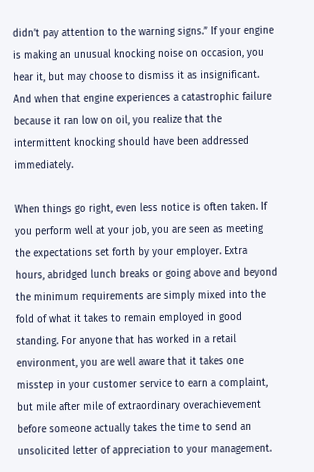didn’t pay attention to the warning signs.” If your engine is making an unusual knocking noise on occasion, you hear it, but may choose to dismiss it as insignificant. And when that engine experiences a catastrophic failure because it ran low on oil, you realize that the intermittent knocking should have been addressed immediately.

When things go right, even less notice is often taken. If you perform well at your job, you are seen as meeting the expectations set forth by your employer. Extra hours, abridged lunch breaks or going above and beyond the minimum requirements are simply mixed into the fold of what it takes to remain employed in good standing. For anyone that has worked in a retail environment, you are well aware that it takes one misstep in your customer service to earn a complaint, but mile after mile of extraordinary overachievement before someone actually takes the time to send an unsolicited letter of appreciation to your management.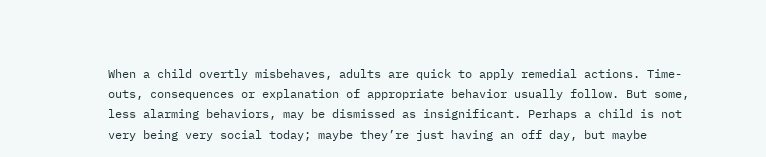When a child overtly misbehaves, adults are quick to apply remedial actions. Time-outs, consequences or explanation of appropriate behavior usually follow. But some, less alarming behaviors, may be dismissed as insignificant. Perhaps a child is not very being very social today; maybe they’re just having an off day, but maybe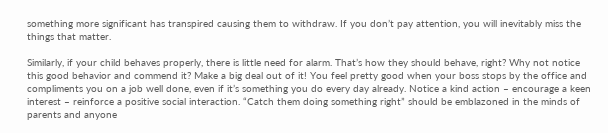something more significant has transpired causing them to withdraw. If you don’t pay attention, you will inevitably miss the things that matter.

Similarly, if your child behaves properly, there is little need for alarm. That’s how they should behave, right? Why not notice this good behavior and commend it? Make a big deal out of it! You feel pretty good when your boss stops by the office and compliments you on a job well done, even if it’s something you do every day already. Notice a kind action – encourage a keen interest – reinforce a positive social interaction. “Catch them doing something right” should be emblazoned in the minds of parents and anyone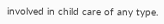involved in child care of any type.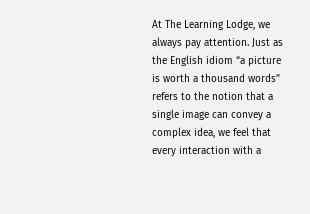At The Learning Lodge, we always pay attention. Just as the English idiom “a picture is worth a thousand words” refers to the notion that a single image can convey a complex idea, we feel that every interaction with a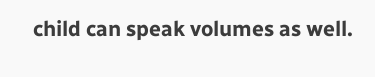child can speak volumes as well.